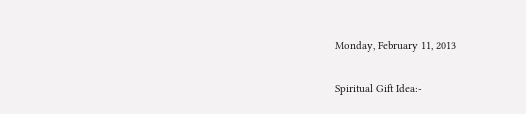Monday, February 11, 2013

Spiritual Gift Idea:-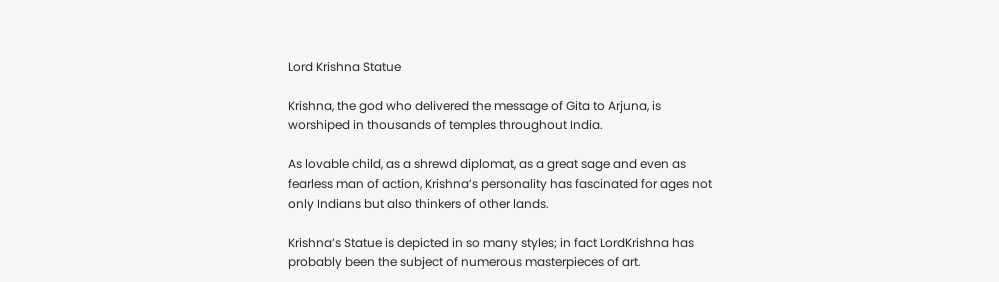Lord Krishna Statue

Krishna, the god who delivered the message of Gita to Arjuna, is worshiped in thousands of temples throughout India.

As lovable child, as a shrewd diplomat, as a great sage and even as fearless man of action, Krishna’s personality has fascinated for ages not only Indians but also thinkers of other lands.

Krishna’s Statue is depicted in so many styles; in fact LordKrishna has probably been the subject of numerous masterpieces of art.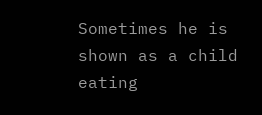Sometimes he is shown as a child eating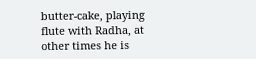butter-cake, playing flute with Radha, at other times he is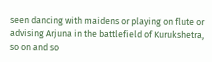seen dancing with maidens or playing on flute or advising Arjuna in the battlefield of Kurukshetra, so on and so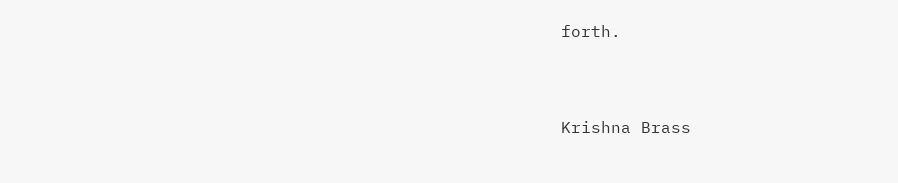forth.


Krishna Brass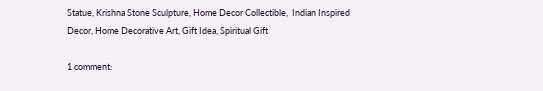Statue, Krishna Stone Sculpture, Home Decor Collectible,  Indian Inspired Decor, Home Decorative Art, Gift Idea, Spiritual Gift

1 comment: